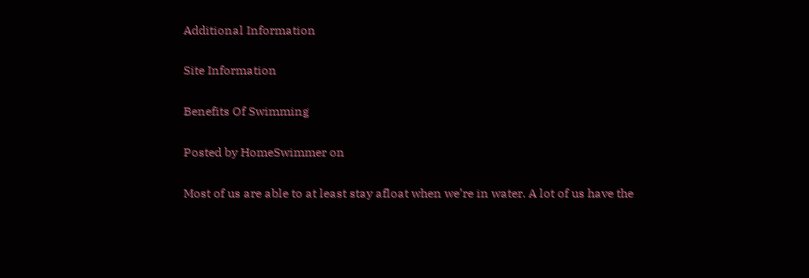Additional Information

Site Information

Benefits Of Swimming

Posted by HomeSwimmer on

Most of us are able to at least stay afloat when we’re in water. A lot of us have the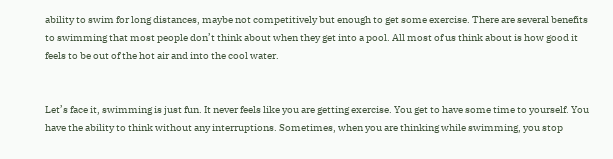ability to swim for long distances, maybe not competitively but enough to get some exercise. There are several benefits to swimming that most people don’t think about when they get into a pool. All most of us think about is how good it feels to be out of the hot air and into the cool water.


Let’s face it, swimming is just fun. It never feels like you are getting exercise. You get to have some time to yourself. You have the ability to think without any interruptions. Sometimes, when you are thinking while swimming, you stop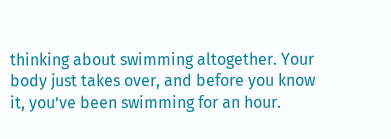thinking about swimming altogether. Your body just takes over, and before you know it, you’ve been swimming for an hour.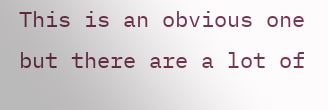This is an obvious one but there are a lot of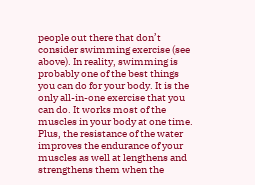people out there that don’t consider swimming exercise (see above). In reality, swimming is probably one of the best things you can do for your body. It is the only all-in-one exercise that you can do. It works most of the muscles in your body at one time. Plus, the resistance of the water improves the endurance of your muscles as well at lengthens and strengthens them when the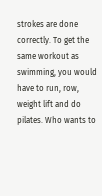strokes are done correctly. To get the same workout as swimming, you would have to run, row, weight lift and do pilates. Who wants to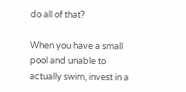do all of that?

When you have a small pool and unable to actually swim, invest in a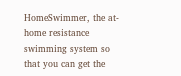HomeSwimmer, the at-home resistance swimming system so that you can get the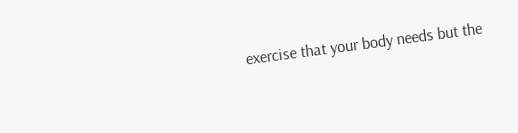exercise that your body needs but the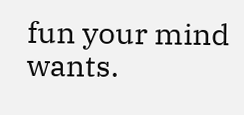fun your mind wants.